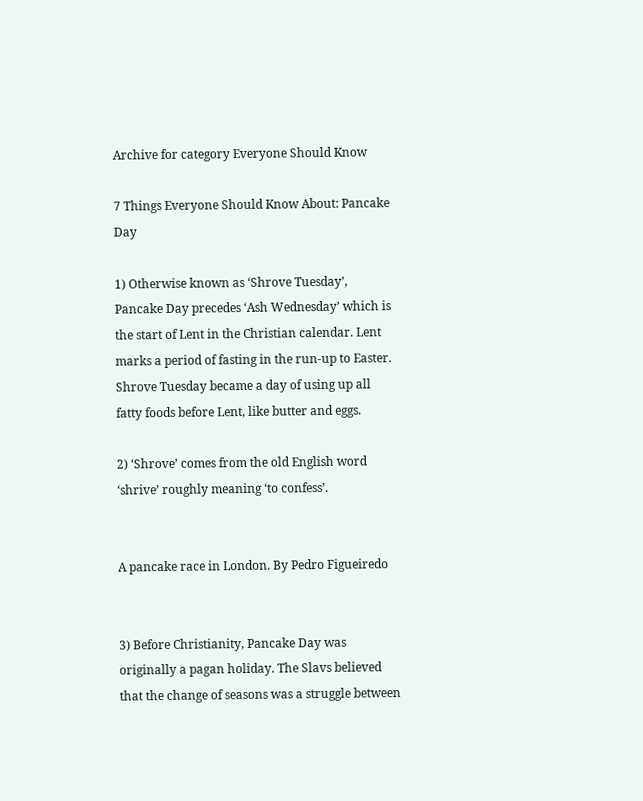Archive for category Everyone Should Know

7 Things Everyone Should Know About: Pancake Day

1) Otherwise known as ‘Shrove Tuesday’, Pancake Day precedes ‘Ash Wednesday’ which is the start of Lent in the Christian calendar. Lent marks a period of fasting in the run-up to Easter. Shrove Tuesday became a day of using up all fatty foods before Lent, like butter and eggs.

2) ‘Shrove’ comes from the old English word ‘shrive’ roughly meaning ‘to confess’.


A pancake race in London. By Pedro Figueiredo


3) Before Christianity, Pancake Day was originally a pagan holiday. The Slavs believed that the change of seasons was a struggle between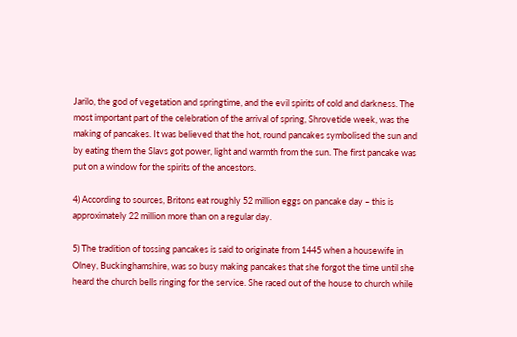Jarilo, the god of vegetation and springtime, and the evil spirits of cold and darkness. The most important part of the celebration of the arrival of spring, Shrovetide week, was the making of pancakes. It was believed that the hot, round pancakes symbolised the sun and by eating them the Slavs got power, light and warmth from the sun. The first pancake was put on a window for the spirits of the ancestors.

4) According to sources, Britons eat roughly 52 million eggs on pancake day – this is approximately 22 million more than on a regular day.

5) The tradition of tossing pancakes is said to originate from 1445 when a housewife in Olney, Buckinghamshire, was so busy making pancakes that she forgot the time until she heard the church bells ringing for the service. She raced out of the house to church while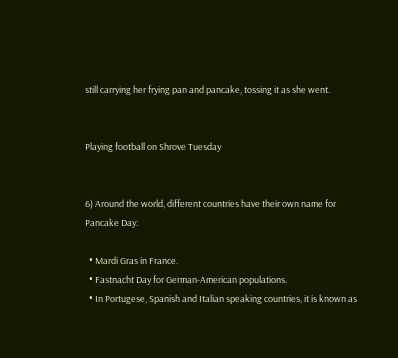still carrying her frying pan and pancake, tossing it as she went.


Playing football on Shrove Tuesday


6) Around the world, different countries have their own name for Pancake Day:

  • Mardi Gras in France.
  • Fastnacht Day for German-American populations.
  • In Portugese, Spanish and Italian speaking countries, it is known as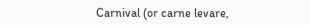Carnival (or carne levare,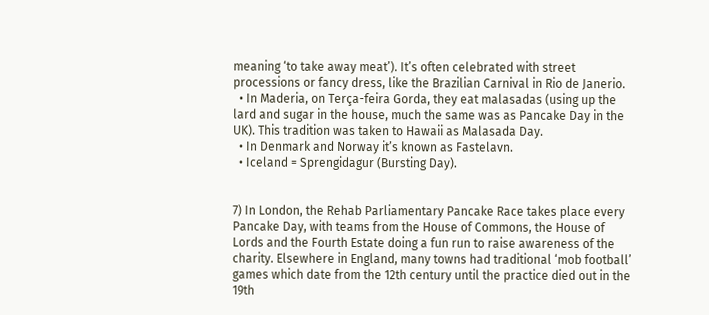meaning ‘to take away meat’). It’s often celebrated with street processions or fancy dress, like the Brazilian Carnival in Rio de Janerio.
  • In Maderia, on Terça-feira Gorda, they eat malasadas (using up the lard and sugar in the house, much the same was as Pancake Day in the UK). This tradition was taken to Hawaii as Malasada Day.
  • In Denmark and Norway it’s known as Fastelavn.
  • Iceland = Sprengidagur (Bursting Day).


7) In London, the Rehab Parliamentary Pancake Race takes place every Pancake Day, with teams from the House of Commons, the House of Lords and the Fourth Estate doing a fun run to raise awareness of the charity. Elsewhere in England, many towns had traditional ‘mob football’ games which date from the 12th century until the practice died out in the 19th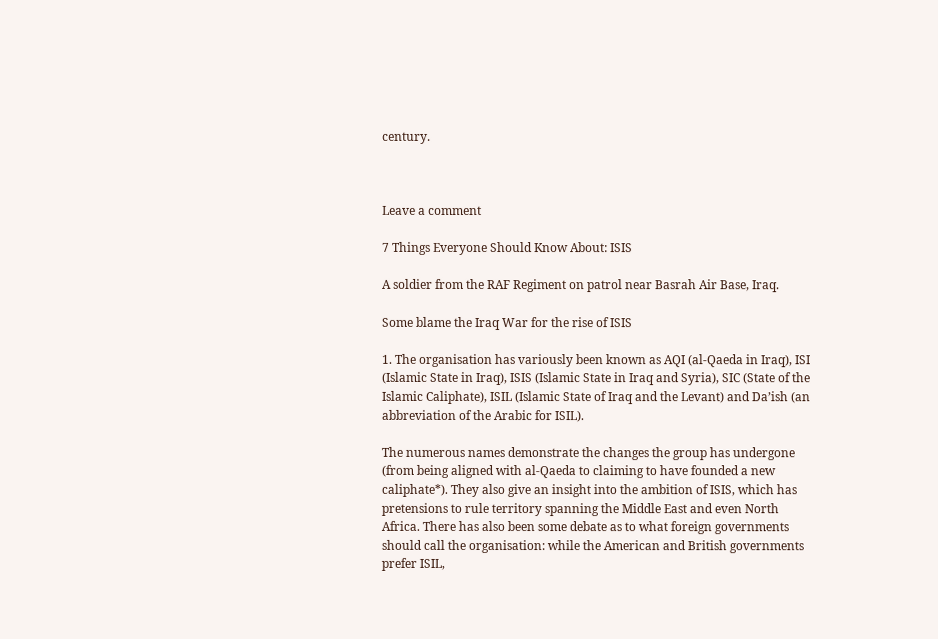century.



Leave a comment

7 Things Everyone Should Know About: ISIS

A soldier from the RAF Regiment on patrol near Basrah Air Base, Iraq.

Some blame the Iraq War for the rise of ISIS

1. The organisation has variously been known as AQI (al-Qaeda in Iraq), ISI (Islamic State in Iraq), ISIS (Islamic State in Iraq and Syria), SIC (State of the Islamic Caliphate), ISIL (Islamic State of Iraq and the Levant) and Da’ish (an abbreviation of the Arabic for ISIL).

The numerous names demonstrate the changes the group has undergone (from being aligned with al-Qaeda to claiming to have founded a new caliphate*). They also give an insight into the ambition of ISIS, which has pretensions to rule territory spanning the Middle East and even North Africa. There has also been some debate as to what foreign governments should call the organisation: while the American and British governments prefer ISIL,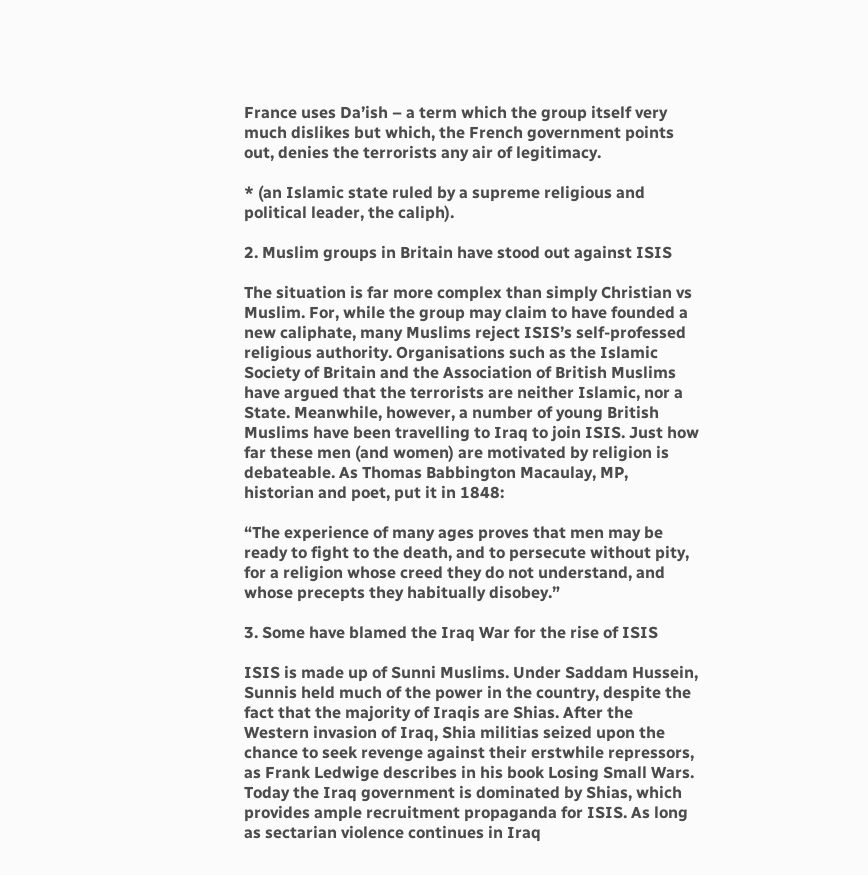France uses Da’ish – a term which the group itself very much dislikes but which, the French government points out, denies the terrorists any air of legitimacy.

* (an Islamic state ruled by a supreme religious and political leader, the caliph).

2. Muslim groups in Britain have stood out against ISIS

The situation is far more complex than simply Christian vs Muslim. For, while the group may claim to have founded a new caliphate, many Muslims reject ISIS’s self-professed religious authority. Organisations such as the Islamic Society of Britain and the Association of British Muslims have argued that the terrorists are neither Islamic, nor a State. Meanwhile, however, a number of young British Muslims have been travelling to Iraq to join ISIS. Just how far these men (and women) are motivated by religion is debateable. As Thomas Babbington Macaulay, MP, historian and poet, put it in 1848:

“The experience of many ages proves that men may be ready to fight to the death, and to persecute without pity, for a religion whose creed they do not understand, and whose precepts they habitually disobey.”

3. Some have blamed the Iraq War for the rise of ISIS

ISIS is made up of Sunni Muslims. Under Saddam Hussein, Sunnis held much of the power in the country, despite the fact that the majority of Iraqis are Shias. After the Western invasion of Iraq, Shia militias seized upon the chance to seek revenge against their erstwhile repressors, as Frank Ledwige describes in his book Losing Small Wars. Today the Iraq government is dominated by Shias, which provides ample recruitment propaganda for ISIS. As long as sectarian violence continues in Iraq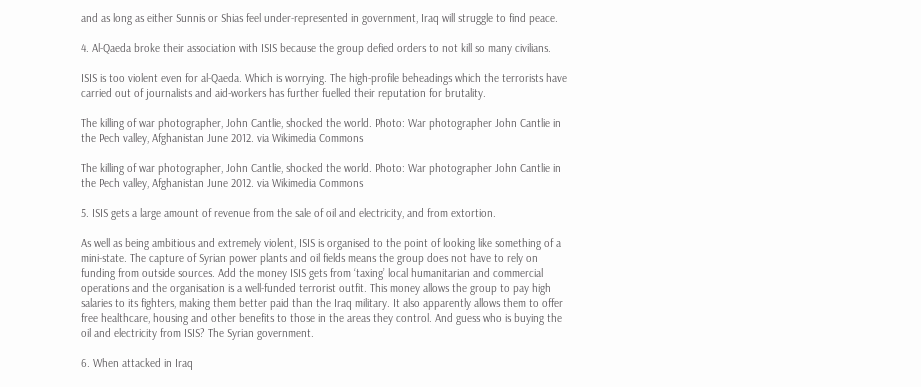and as long as either Sunnis or Shias feel under-represented in government, Iraq will struggle to find peace.

4. Al-Qaeda broke their association with ISIS because the group defied orders to not kill so many civilians.

ISIS is too violent even for al-Qaeda. Which is worrying. The high-profile beheadings which the terrorists have carried out of journalists and aid-workers has further fuelled their reputation for brutality.

The killing of war photographer, John Cantlie, shocked the world. Photo: War photographer John Cantlie in the Pech valley, Afghanistan June 2012. via Wikimedia Commons

The killing of war photographer, John Cantlie, shocked the world. Photo: War photographer John Cantlie in the Pech valley, Afghanistan June 2012. via Wikimedia Commons

5. ISIS gets a large amount of revenue from the sale of oil and electricity, and from extortion.

As well as being ambitious and extremely violent, ISIS is organised to the point of looking like something of a mini-state. The capture of Syrian power plants and oil fields means the group does not have to rely on funding from outside sources. Add the money ISIS gets from ‘taxing’ local humanitarian and commercial operations and the organisation is a well-funded terrorist outfit. This money allows the group to pay high salaries to its fighters, making them better paid than the Iraq military. It also apparently allows them to offer free healthcare, housing and other benefits to those in the areas they control. And guess who is buying the oil and electricity from ISIS? The Syrian government.

6. When attacked in Iraq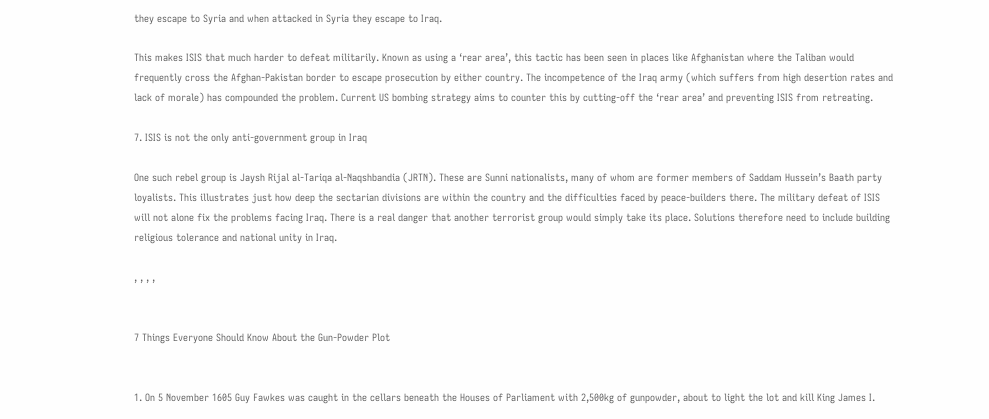they escape to Syria and when attacked in Syria they escape to Iraq.

This makes ISIS that much harder to defeat militarily. Known as using a ‘rear area’, this tactic has been seen in places like Afghanistan where the Taliban would frequently cross the Afghan-Pakistan border to escape prosecution by either country. The incompetence of the Iraq army (which suffers from high desertion rates and lack of morale) has compounded the problem. Current US bombing strategy aims to counter this by cutting-off the ‘rear area’ and preventing ISIS from retreating.

7. ISIS is not the only anti-government group in Iraq

One such rebel group is Jaysh Rijal al-Tariqa al-Naqshbandia (JRTN). These are Sunni nationalists, many of whom are former members of Saddam Hussein’s Baath party loyalists. This illustrates just how deep the sectarian divisions are within the country and the difficulties faced by peace-builders there. The military defeat of ISIS will not alone fix the problems facing Iraq. There is a real danger that another terrorist group would simply take its place. Solutions therefore need to include building religious tolerance and national unity in Iraq.

, , , ,


7 Things Everyone Should Know About the Gun-Powder Plot


1. On 5 November 1605 Guy Fawkes was caught in the cellars beneath the Houses of Parliament with 2,500kg of gunpowder, about to light the lot and kill King James I.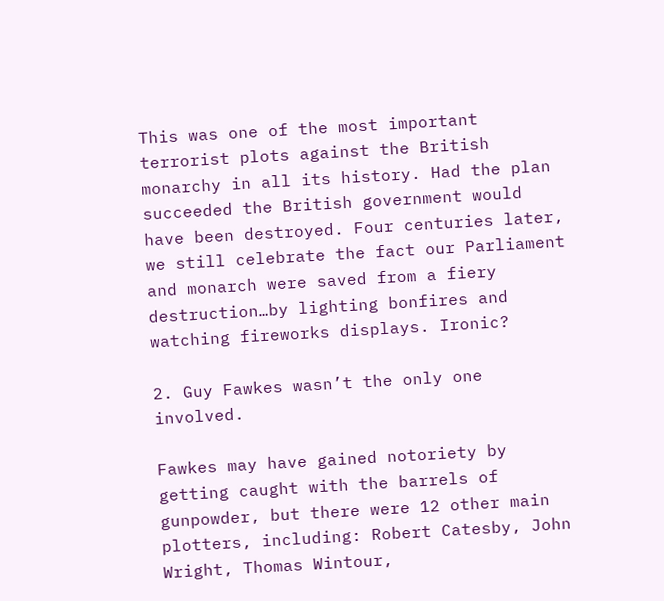This was one of the most important terrorist plots against the British monarchy in all its history. Had the plan succeeded the British government would have been destroyed. Four centuries later, we still celebrate the fact our Parliament and monarch were saved from a fiery destruction…by lighting bonfires and watching fireworks displays. Ironic?

2. Guy Fawkes wasn’t the only one involved.

Fawkes may have gained notoriety by getting caught with the barrels of gunpowder, but there were 12 other main plotters, including: Robert Catesby, John Wright, Thomas Wintour,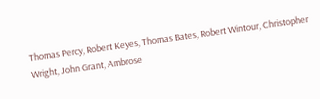Thomas Percy, Robert Keyes, Thomas Bates, Robert Wintour, Christopher Wright, John Grant, Ambrose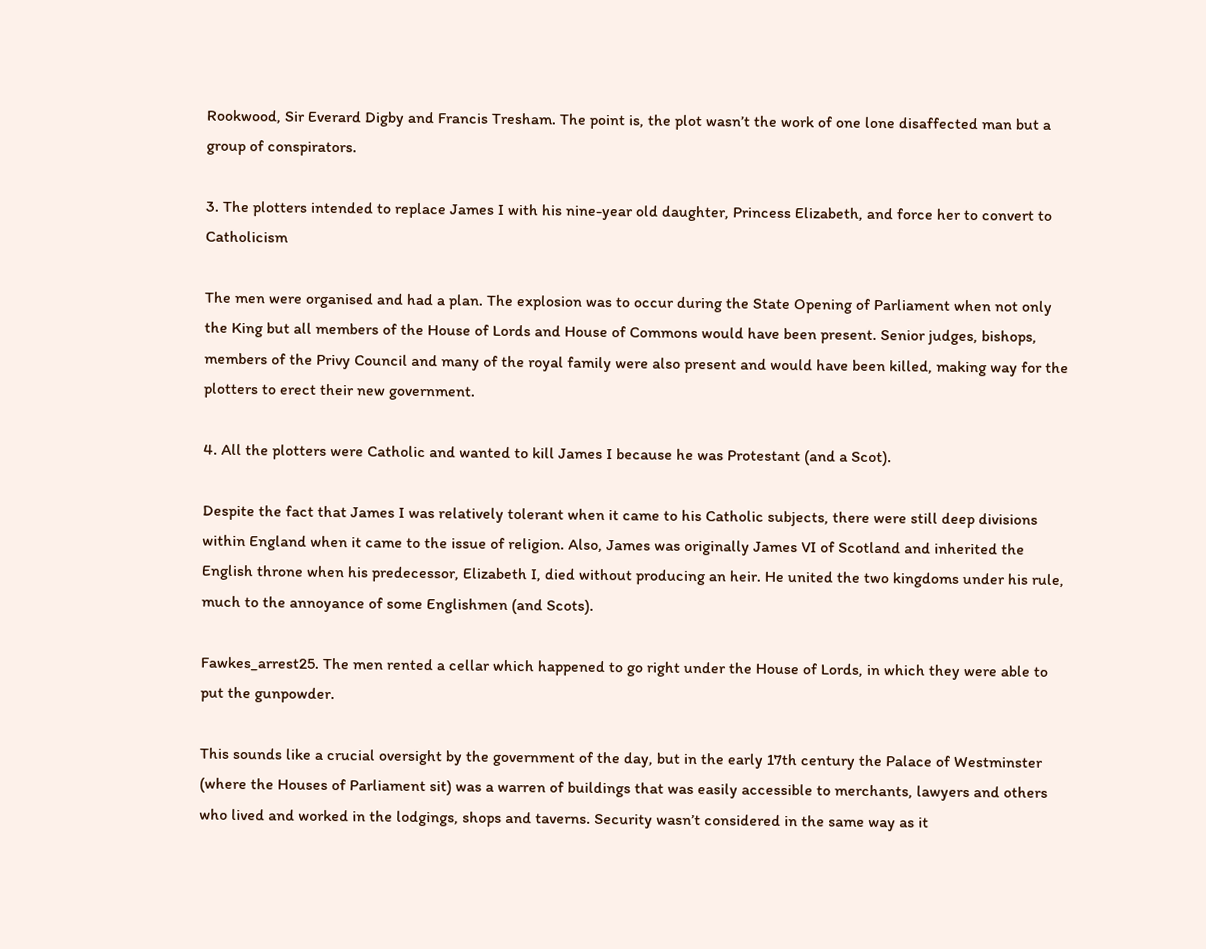Rookwood, Sir Everard Digby and Francis Tresham. The point is, the plot wasn’t the work of one lone disaffected man but a group of conspirators.

3. The plotters intended to replace James I with his nine-year old daughter, Princess Elizabeth, and force her to convert to Catholicism

The men were organised and had a plan. The explosion was to occur during the State Opening of Parliament when not only the King but all members of the House of Lords and House of Commons would have been present. Senior judges, bishops, members of the Privy Council and many of the royal family were also present and would have been killed, making way for the plotters to erect their new government.

4. All the plotters were Catholic and wanted to kill James I because he was Protestant (and a Scot).

Despite the fact that James I was relatively tolerant when it came to his Catholic subjects, there were still deep divisions within England when it came to the issue of religion. Also, James was originally James VI of Scotland and inherited the English throne when his predecessor, Elizabeth I, died without producing an heir. He united the two kingdoms under his rule, much to the annoyance of some Englishmen (and Scots).

Fawkes_arrest25. The men rented a cellar which happened to go right under the House of Lords, in which they were able to put the gunpowder.

This sounds like a crucial oversight by the government of the day, but in the early 17th century the Palace of Westminster (where the Houses of Parliament sit) was a warren of buildings that was easily accessible to merchants, lawyers and others who lived and worked in the lodgings, shops and taverns. Security wasn’t considered in the same way as it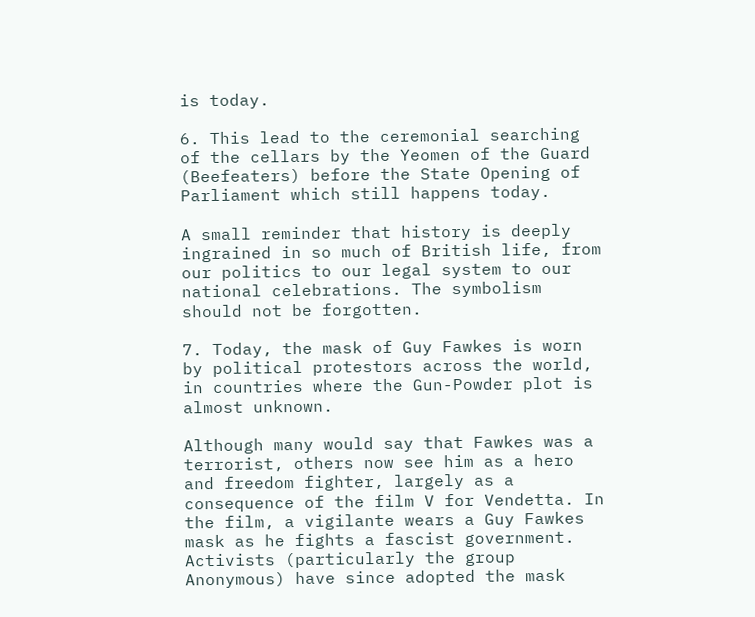is today.

6. This lead to the ceremonial searching of the cellars by the Yeomen of the Guard (Beefeaters) before the State Opening of Parliament which still happens today.

A small reminder that history is deeply ingrained in so much of British life, from our politics to our legal system to our national celebrations. The symbolism should not be forgotten.

7. Today, the mask of Guy Fawkes is worn by political protestors across the world, in countries where the Gun-Powder plot is almost unknown.

Although many would say that Fawkes was a terrorist, others now see him as a hero and freedom fighter, largely as a consequence of the film V for Vendetta. In the film, a vigilante wears a Guy Fawkes mask as he fights a fascist government. Activists (particularly the group Anonymous) have since adopted the mask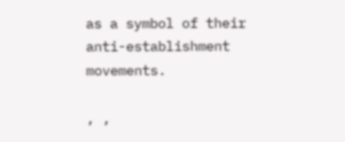as a symbol of their anti-establishment movements.

, ,